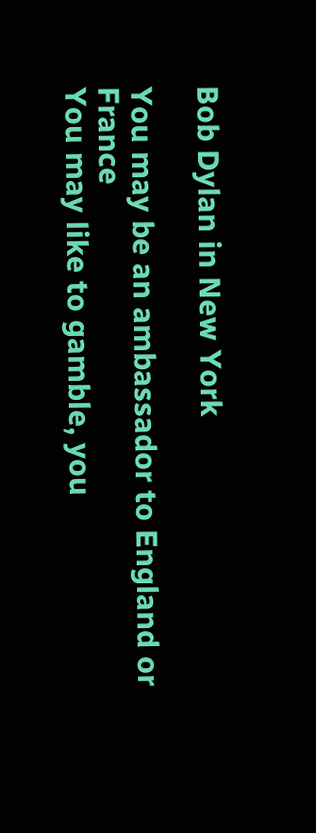Bob Dylan in New York

You may be an ambassador to England or France
You may like to gamble, you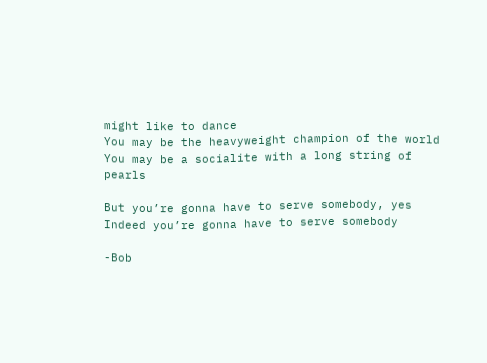might like to dance
You may be the heavyweight champion of the world
You may be a socialite with a long string of pearls

But you’re gonna have to serve somebody, yes
Indeed you’re gonna have to serve somebody

-Bob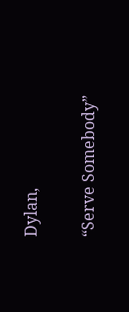Dylan,

“Serve Somebody”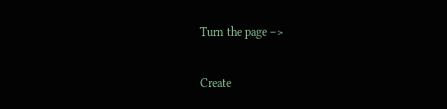Turn the page –>

Create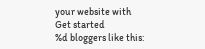your website with
Get started
%d bloggers like this: